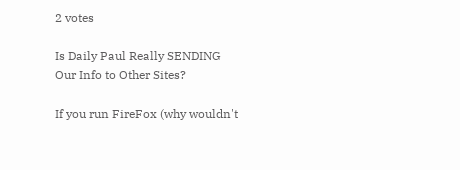2 votes

Is Daily Paul Really SENDING Our Info to Other Sites?

If you run FireFox (why wouldn't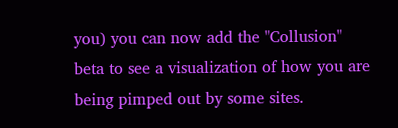you) you can now add the "Collusion" beta to see a visualization of how you are being pimped out by some sites.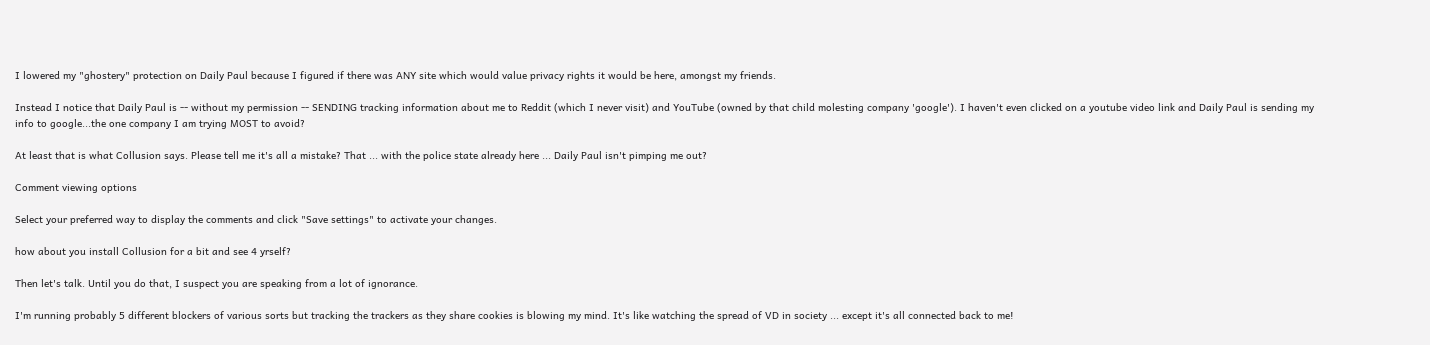I lowered my "ghostery" protection on Daily Paul because I figured if there was ANY site which would value privacy rights it would be here, amongst my friends.

Instead I notice that Daily Paul is -- without my permission -- SENDING tracking information about me to Reddit (which I never visit) and YouTube (owned by that child molesting company 'google'). I haven't even clicked on a youtube video link and Daily Paul is sending my info to google...the one company I am trying MOST to avoid?

At least that is what Collusion says. Please tell me it's all a mistake? That ... with the police state already here ... Daily Paul isn't pimping me out?

Comment viewing options

Select your preferred way to display the comments and click "Save settings" to activate your changes.

how about you install Collusion for a bit and see 4 yrself?

Then let's talk. Until you do that, I suspect you are speaking from a lot of ignorance.

I'm running probably 5 different blockers of various sorts but tracking the trackers as they share cookies is blowing my mind. It's like watching the spread of VD in society ... except it's all connected back to me!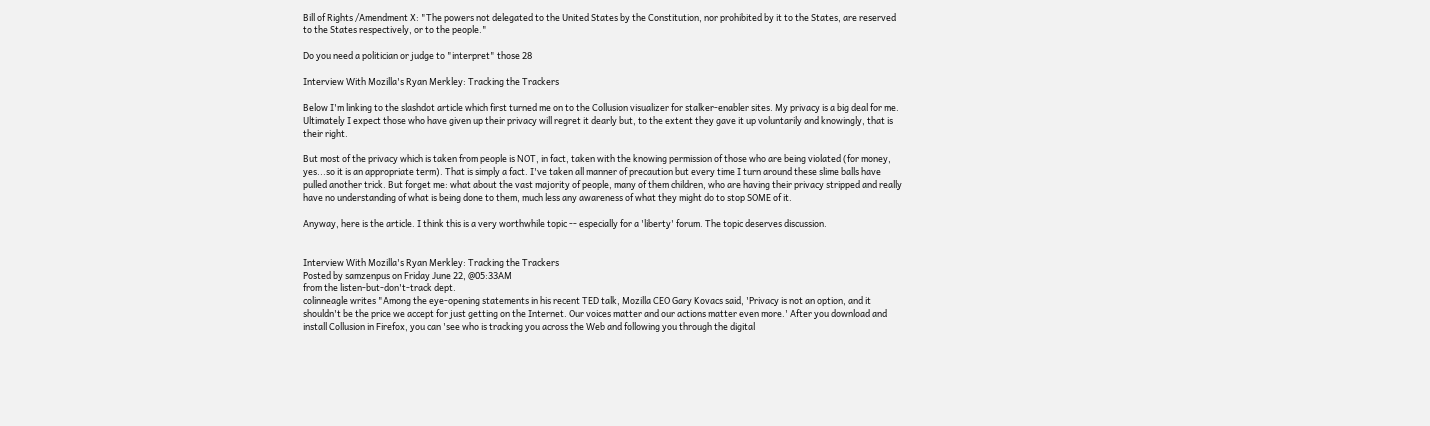Bill of Rights /Amendment X: "The powers not delegated to the United States by the Constitution, nor prohibited by it to the States, are reserved to the States respectively, or to the people."

Do you need a politician or judge to "interpret" those 28

Interview With Mozilla's Ryan Merkley: Tracking the Trackers

Below I'm linking to the slashdot article which first turned me on to the Collusion visualizer for stalker-enabler sites. My privacy is a big deal for me. Ultimately I expect those who have given up their privacy will regret it dearly but, to the extent they gave it up voluntarily and knowingly, that is their right.

But most of the privacy which is taken from people is NOT, in fact, taken with the knowing permission of those who are being violated (for money, yes...so it is an appropriate term). That is simply a fact. I've taken all manner of precaution but every time I turn around these slime balls have pulled another trick. But forget me: what about the vast majority of people, many of them children, who are having their privacy stripped and really have no understanding of what is being done to them, much less any awareness of what they might do to stop SOME of it.

Anyway, here is the article. I think this is a very worthwhile topic -- especially for a 'liberty' forum. The topic deserves discussion.


Interview With Mozilla's Ryan Merkley: Tracking the Trackers
Posted by samzenpus on Friday June 22, @05:33AM
from the listen-but-don't-track dept.
colinneagle writes "Among the eye-opening statements in his recent TED talk, Mozilla CEO Gary Kovacs said, 'Privacy is not an option, and it shouldn't be the price we accept for just getting on the Internet. Our voices matter and our actions matter even more.' After you download and install Collusion in Firefox, you can 'see who is tracking you across the Web and following you through the digital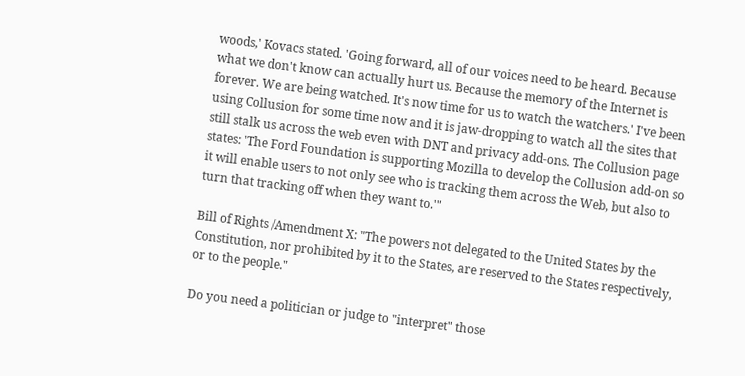woods,' Kovacs stated. 'Going forward, all of our voices need to be heard. Because what we don't know can actually hurt us. Because the memory of the Internet is forever. We are being watched. It's now time for us to watch the watchers.' I've been using Collusion for some time now and it is jaw-dropping to watch all the sites that still stalk us across the web even with DNT and privacy add-ons. The Collusion page states: 'The Ford Foundation is supporting Mozilla to develop the Collusion add-on so it will enable users to not only see who is tracking them across the Web, but also to turn that tracking off when they want to.'"

Bill of Rights /Amendment X: "The powers not delegated to the United States by the Constitution, nor prohibited by it to the States, are reserved to the States respectively, or to the people."

Do you need a politician or judge to "interpret" those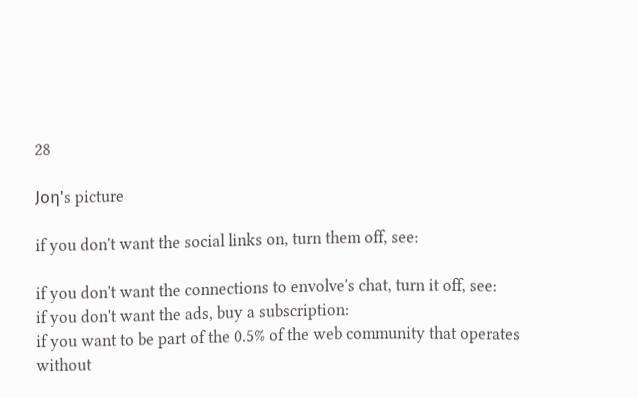28

Joη's picture

if you don't want the social links on, turn them off, see:

if you don't want the connections to envolve's chat, turn it off, see:
if you don't want the ads, buy a subscription:
if you want to be part of the 0.5% of the web community that operates without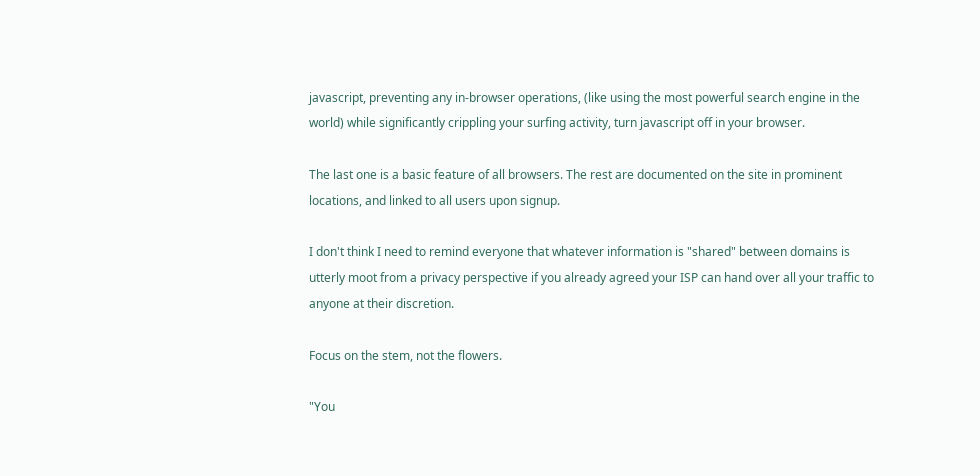javascript, preventing any in-browser operations, (like using the most powerful search engine in the world) while significantly crippling your surfing activity, turn javascript off in your browser.

The last one is a basic feature of all browsers. The rest are documented on the site in prominent locations, and linked to all users upon signup.

I don't think I need to remind everyone that whatever information is "shared" between domains is utterly moot from a privacy perspective if you already agreed your ISP can hand over all your traffic to anyone at their discretion.

Focus on the stem, not the flowers.

"You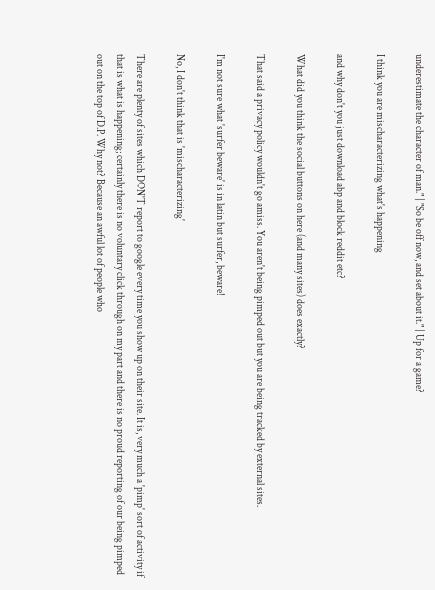underestimate the character of man." | "So be off now, and set about it." | Up for a game?

I think you are mischaracterizing what's happening

and why don't you just download abp and block reddit etc?

What did you think the social buttons on here (and many sites) does exactly?

That said a privacy policy wouldn't go amiss. You aren't being pimped out but you are being tracked by external sites.

I'm not sure what 'surfer beware' is in latin but surfer, beware!

No, I don't think that is 'mischaracterizing'

There are plenty of sites which DON'T report to google every time you show up on their site. It is, very much a 'pimp' sort of activity if that is what is happening; certainly there is no voluntary click through on my part and there is no proud reporting of our being pimped out on the top of D.P. Why not? Because an awful lot of people who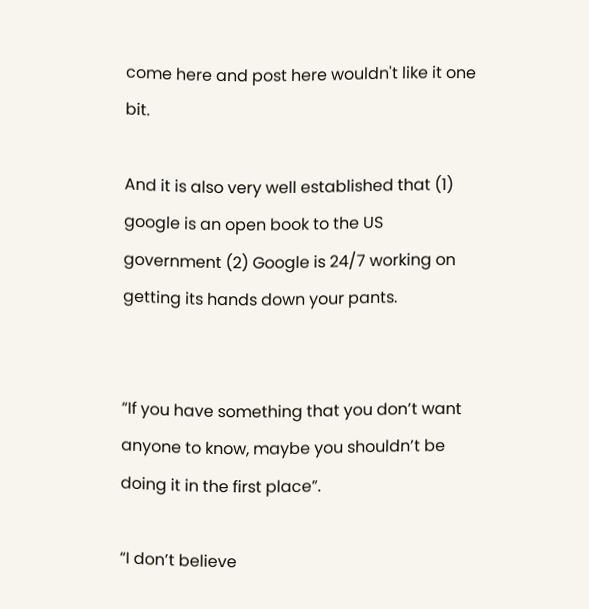come here and post here wouldn't like it one bit.

And it is also very well established that (1) google is an open book to the US government (2) Google is 24/7 working on getting its hands down your pants.


“If you have something that you don’t want anyone to know, maybe you shouldn’t be doing it in the first place”.

“I don’t believe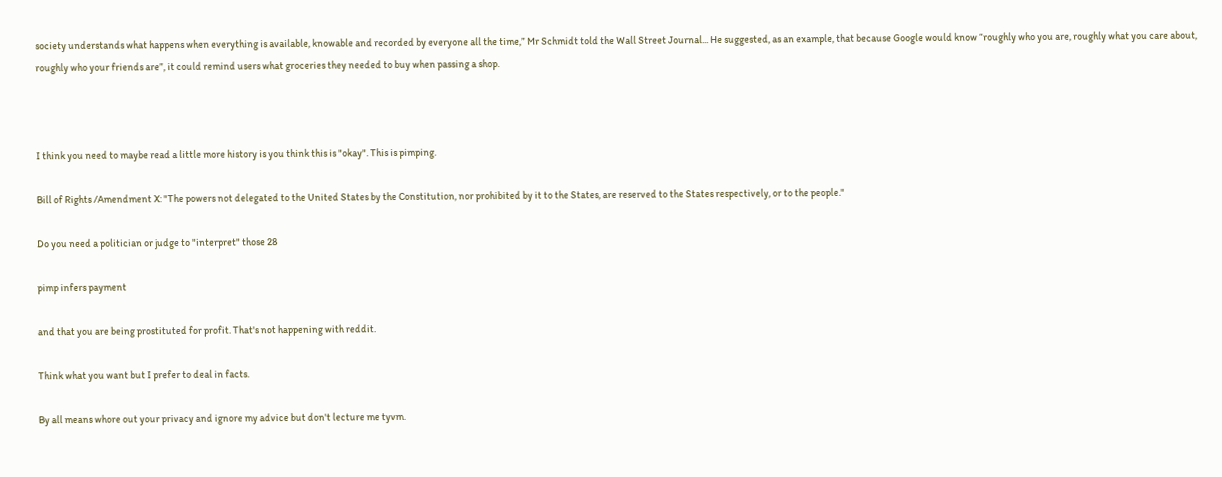society understands what happens when everything is available, knowable and recorded by everyone all the time,” Mr Schmidt told the Wall Street Journal... He suggested, as an example, that because Google would know “roughly who you are, roughly what you care about, roughly who your friends are”, it could remind users what groceries they needed to buy when passing a shop.



I think you need to maybe read a little more history is you think this is "okay". This is pimping.

Bill of Rights /Amendment X: "The powers not delegated to the United States by the Constitution, nor prohibited by it to the States, are reserved to the States respectively, or to the people."

Do you need a politician or judge to "interpret" those 28

pimp infers payment

and that you are being prostituted for profit. That's not happening with reddit.

Think what you want but I prefer to deal in facts.

By all means whore out your privacy and ignore my advice but don't lecture me tyvm.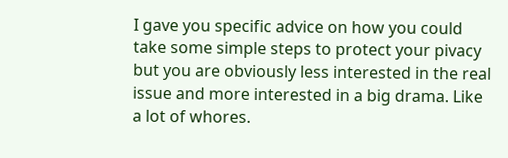I gave you specific advice on how you could take some simple steps to protect your pivacy but you are obviously less interested in the real issue and more interested in a big drama. Like a lot of whores.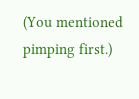(You mentioned pimping first.)